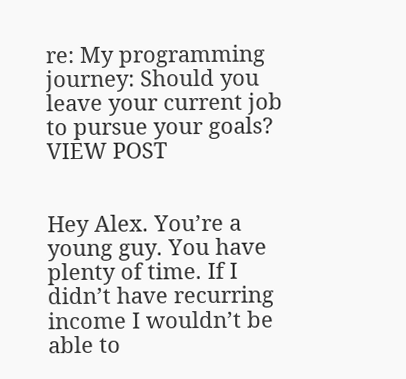re: My programming journey: Should you leave your current job to pursue your goals? VIEW POST


Hey Alex. You’re a young guy. You have plenty of time. If I didn’t have recurring income I wouldn’t be able to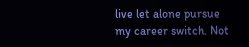live let alone pursue my career switch. Not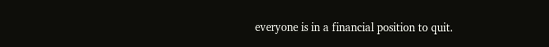everyone is in a financial position to quit.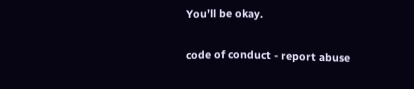You’ll be okay.

code of conduct - report abuse